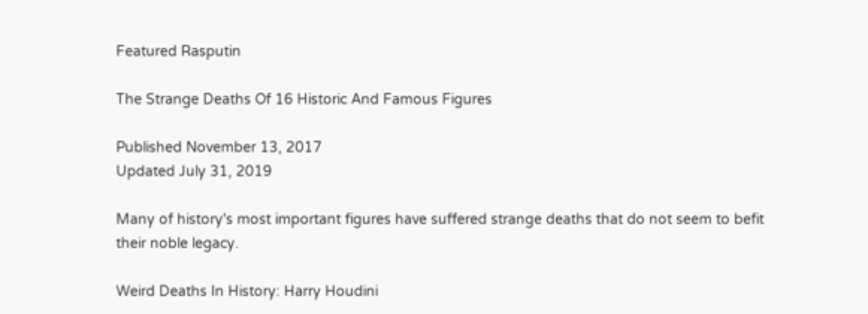Featured Rasputin

The Strange Deaths Of 16 Historic And Famous Figures

Published November 13, 2017
Updated July 31, 2019

Many of history's most important figures have suffered strange deaths that do not seem to befit their noble legacy.

Weird Deaths In History: Harry Houdini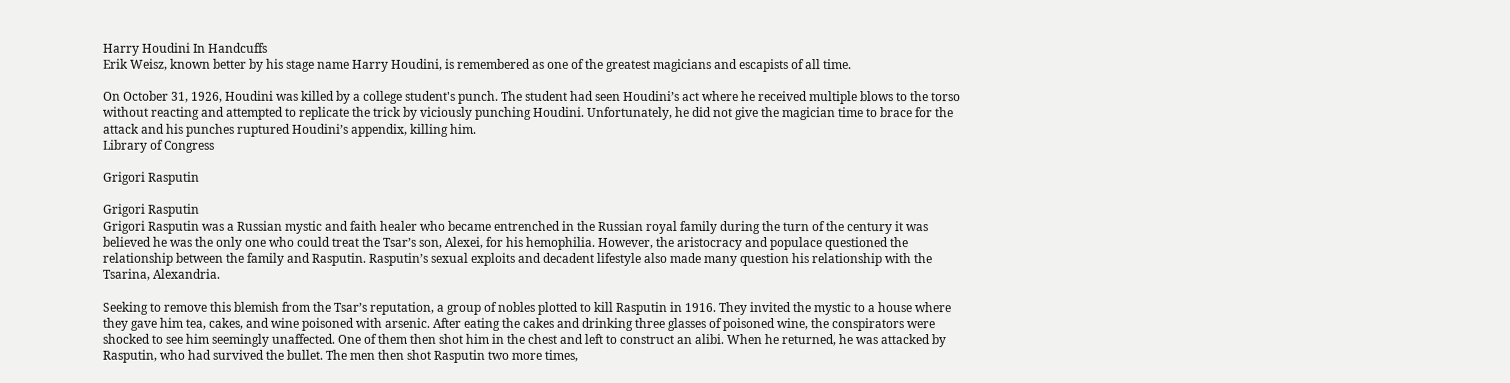Harry Houdini In Handcuffs
Erik Weisz, known better by his stage name Harry Houdini, is remembered as one of the greatest magicians and escapists of all time.

On October 31, 1926, Houdini was killed by a college student's punch. The student had seen Houdini’s act where he received multiple blows to the torso without reacting and attempted to replicate the trick by viciously punching Houdini. Unfortunately, he did not give the magician time to brace for the attack and his punches ruptured Houdini’s appendix, killing him.
Library of Congress

Grigori Rasputin

Grigori Rasputin
Grigori Rasputin was a Russian mystic and faith healer who became entrenched in the Russian royal family during the turn of the century it was believed he was the only one who could treat the Tsar’s son, Alexei, for his hemophilia. However, the aristocracy and populace questioned the relationship between the family and Rasputin. Rasputin’s sexual exploits and decadent lifestyle also made many question his relationship with the Tsarina, Alexandria.

Seeking to remove this blemish from the Tsar’s reputation, a group of nobles plotted to kill Rasputin in 1916. They invited the mystic to a house where they gave him tea, cakes, and wine poisoned with arsenic. After eating the cakes and drinking three glasses of poisoned wine, the conspirators were shocked to see him seemingly unaffected. One of them then shot him in the chest and left to construct an alibi. When he returned, he was attacked by Rasputin, who had survived the bullet. The men then shot Rasputin two more times,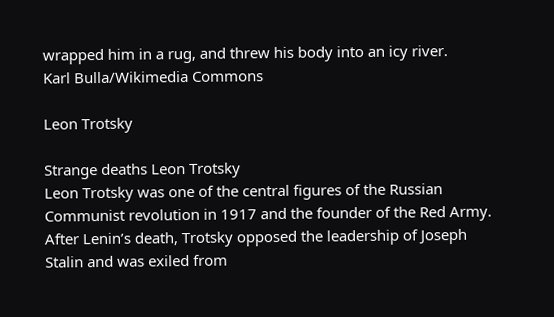wrapped him in a rug, and threw his body into an icy river.
Karl Bulla/Wikimedia Commons

Leon Trotsky

Strange deaths Leon Trotsky
Leon Trotsky was one of the central figures of the Russian Communist revolution in 1917 and the founder of the Red Army. After Lenin’s death, Trotsky opposed the leadership of Joseph Stalin and was exiled from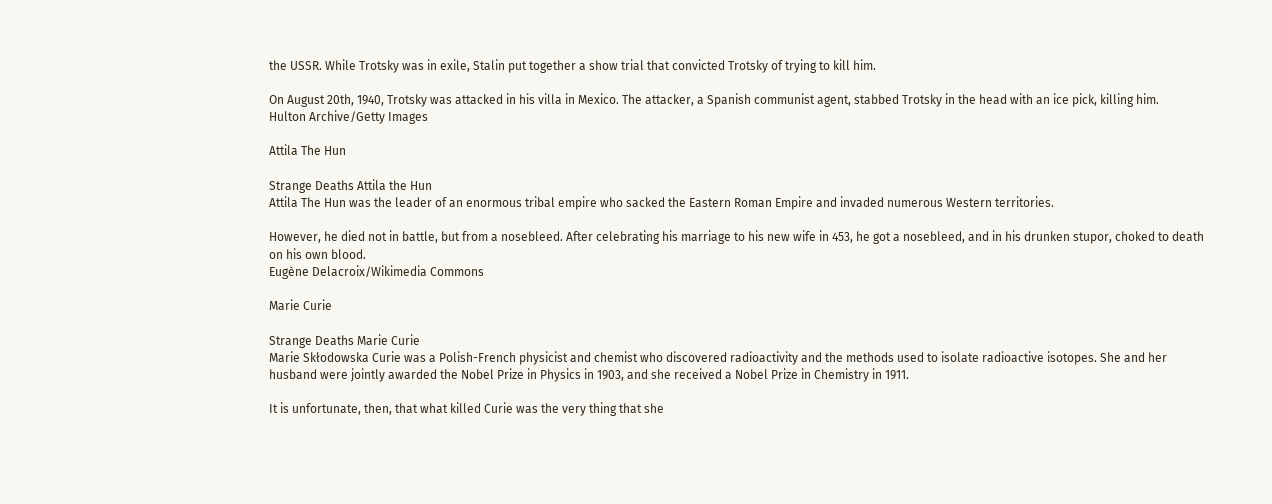the USSR. While Trotsky was in exile, Stalin put together a show trial that convicted Trotsky of trying to kill him.

On August 20th, 1940, Trotsky was attacked in his villa in Mexico. The attacker, a Spanish communist agent, stabbed Trotsky in the head with an ice pick, killing him.
Hulton Archive/Getty Images

Attila The Hun

Strange Deaths Attila the Hun
Attila The Hun was the leader of an enormous tribal empire who sacked the Eastern Roman Empire and invaded numerous Western territories.

However, he died not in battle, but from a nosebleed. After celebrating his marriage to his new wife in 453, he got a nosebleed, and in his drunken stupor, choked to death on his own blood.
Eugène Delacroix/Wikimedia Commons

Marie Curie

Strange Deaths Marie Curie
Marie Skłodowska Curie was a Polish-French physicist and chemist who discovered radioactivity and the methods used to isolate radioactive isotopes. She and her husband were jointly awarded the Nobel Prize in Physics in 1903, and she received a Nobel Prize in Chemistry in 1911.

It is unfortunate, then, that what killed Curie was the very thing that she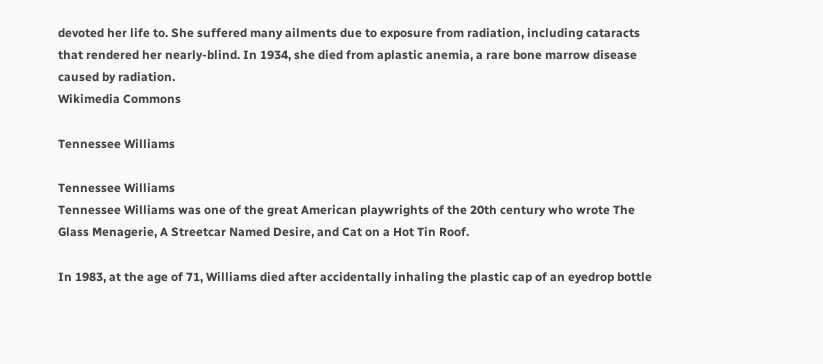devoted her life to. She suffered many ailments due to exposure from radiation, including cataracts that rendered her nearly-blind. In 1934, she died from aplastic anemia, a rare bone marrow disease caused by radiation.
Wikimedia Commons

Tennessee Williams

Tennessee Williams
Tennessee Williams was one of the great American playwrights of the 20th century who wrote The Glass Menagerie, A Streetcar Named Desire, and Cat on a Hot Tin Roof.

In 1983, at the age of 71, Williams died after accidentally inhaling the plastic cap of an eyedrop bottle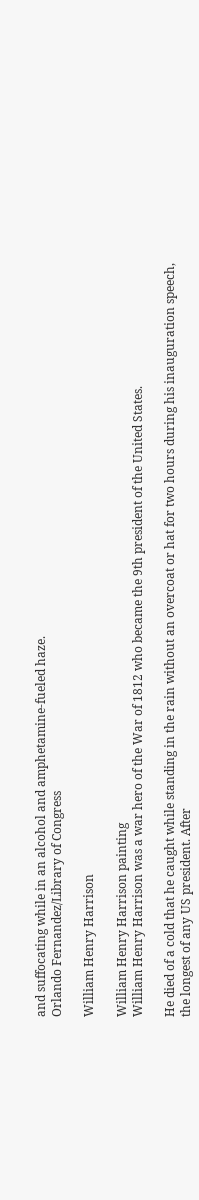and suffocating while in an alcohol and amphetamine-fueled haze.
Orlando Fernandez/Library of Congress

William Henry Harrison

William Henry Harrison painting
William Henry Harrison was a war hero of the War of 1812 who became the 9th president of the United States.

He died of a cold that he caught while standing in the rain without an overcoat or hat for two hours during his inauguration speech, the longest of any US president. After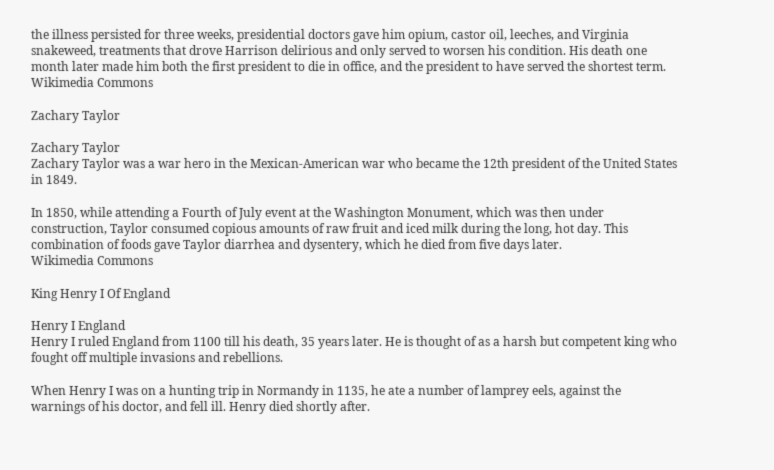the illness persisted for three weeks, presidential doctors gave him opium, castor oil, leeches, and Virginia snakeweed, treatments that drove Harrison delirious and only served to worsen his condition. His death one month later made him both the first president to die in office, and the president to have served the shortest term.
Wikimedia Commons

Zachary Taylor

Zachary Taylor
Zachary Taylor was a war hero in the Mexican-American war who became the 12th president of the United States in 1849.

In 1850, while attending a Fourth of July event at the Washington Monument, which was then under construction, Taylor consumed copious amounts of raw fruit and iced milk during the long, hot day. This combination of foods gave Taylor diarrhea and dysentery, which he died from five days later.
Wikimedia Commons

King Henry I Of England

Henry I England
Henry I ruled England from 1100 till his death, 35 years later. He is thought of as a harsh but competent king who fought off multiple invasions and rebellions.

When Henry I was on a hunting trip in Normandy in 1135, he ate a number of lamprey eels, against the warnings of his doctor, and fell ill. Henry died shortly after.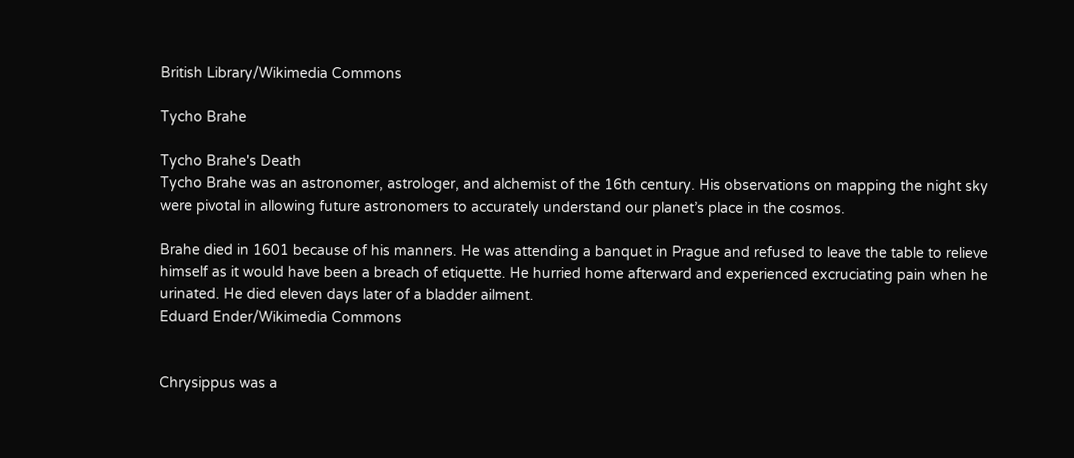British Library/Wikimedia Commons

Tycho Brahe

Tycho Brahe's Death
Tycho Brahe was an astronomer, astrologer, and alchemist of the 16th century. His observations on mapping the night sky were pivotal in allowing future astronomers to accurately understand our planet’s place in the cosmos.

Brahe died in 1601 because of his manners. He was attending a banquet in Prague and refused to leave the table to relieve himself as it would have been a breach of etiquette. He hurried home afterward and experienced excruciating pain when he urinated. He died eleven days later of a bladder ailment.
Eduard Ender/Wikimedia Commons


Chrysippus was a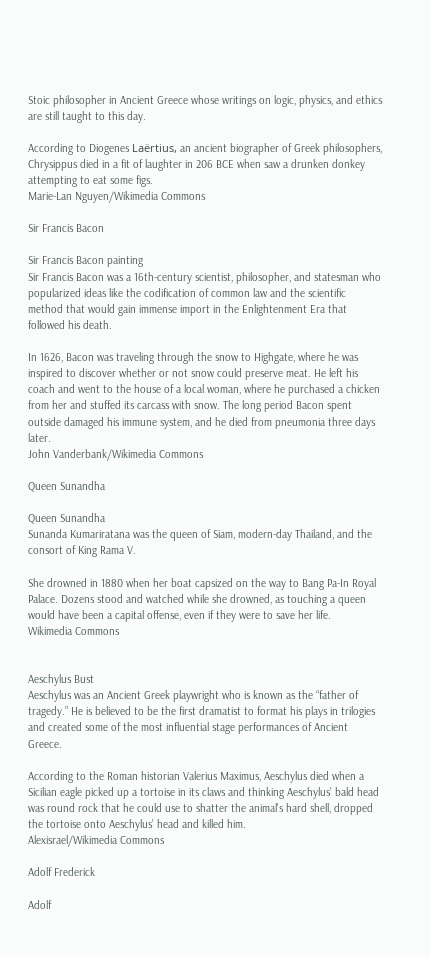Stoic philosopher in Ancient Greece whose writings on logic, physics, and ethics are still taught to this day.

According to Diogenes Laërtius, an ancient biographer of Greek philosophers, Chrysippus died in a fit of laughter in 206 BCE when saw a drunken donkey attempting to eat some figs.
Marie-Lan Nguyen/Wikimedia Commons

Sir Francis Bacon

Sir Francis Bacon painting
Sir Francis Bacon was a 16th-century scientist, philosopher, and statesman who popularized ideas like the codification of common law and the scientific method that would gain immense import in the Enlightenment Era that followed his death.

In 1626, Bacon was traveling through the snow to Highgate, where he was inspired to discover whether or not snow could preserve meat. He left his coach and went to the house of a local woman, where he purchased a chicken from her and stuffed its carcass with snow. The long period Bacon spent outside damaged his immune system, and he died from pneumonia three days later.
John Vanderbank/Wikimedia Commons

Queen Sunandha

Queen Sunandha
Sunanda Kumariratana was the queen of Siam, modern-day Thailand, and the consort of King Rama V.

She drowned in 1880 when her boat capsized on the way to Bang Pa-In Royal Palace. Dozens stood and watched while she drowned, as touching a queen would have been a capital offense, even if they were to save her life.
Wikimedia Commons


Aeschylus Bust
Aeschylus was an Ancient Greek playwright who is known as the “father of tragedy.” He is believed to be the first dramatist to format his plays in trilogies and created some of the most influential stage performances of Ancient Greece.

According to the Roman historian Valerius Maximus, Aeschylus died when a Sicilian eagle picked up a tortoise in its claws and thinking Aeschylus’ bald head was round rock that he could use to shatter the animal's hard shell, dropped the tortoise onto Aeschylus’ head and killed him.
Alexisrael/Wikimedia Commons

Adolf Frederick

Adolf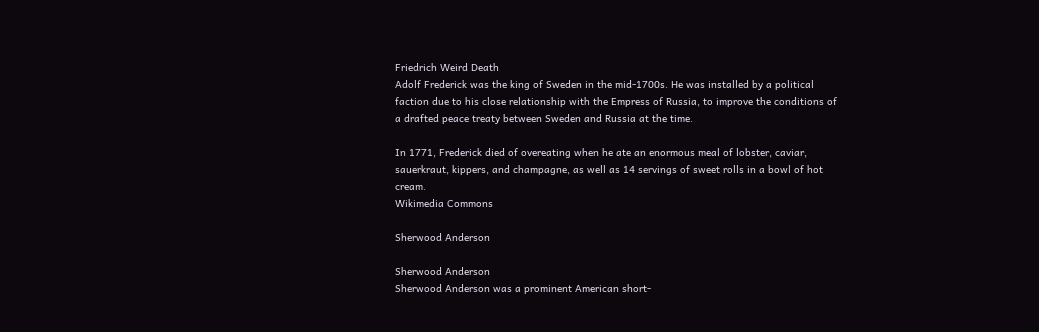Friedrich Weird Death
Adolf Frederick was the king of Sweden in the mid-1700s. He was installed by a political faction due to his close relationship with the Empress of Russia, to improve the conditions of a drafted peace treaty between Sweden and Russia at the time.

In 1771, Frederick died of overeating when he ate an enormous meal of lobster, caviar, sauerkraut, kippers, and champagne, as well as 14 servings of sweet rolls in a bowl of hot cream.
Wikimedia Commons

Sherwood Anderson

Sherwood Anderson
Sherwood Anderson was a prominent American short-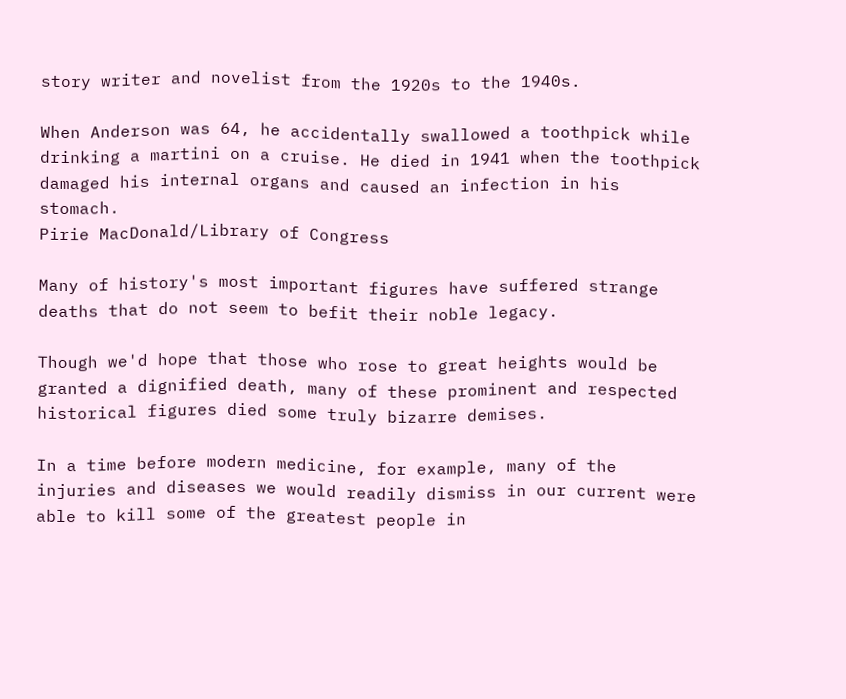story writer and novelist from the 1920s to the 1940s.

When Anderson was 64, he accidentally swallowed a toothpick while drinking a martini on a cruise. He died in 1941 when the toothpick damaged his internal organs and caused an infection in his stomach.
Pirie MacDonald/Library of Congress

Many of history's most important figures have suffered strange deaths that do not seem to befit their noble legacy.

Though we'd hope that those who rose to great heights would be granted a dignified death, many of these prominent and respected historical figures died some truly bizarre demises.

In a time before modern medicine, for example, many of the injuries and diseases we would readily dismiss in our current were able to kill some of the greatest people in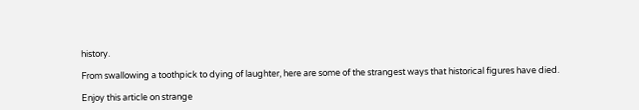history.

From swallowing a toothpick to dying of laughter, here are some of the strangest ways that historical figures have died.

Enjoy this article on strange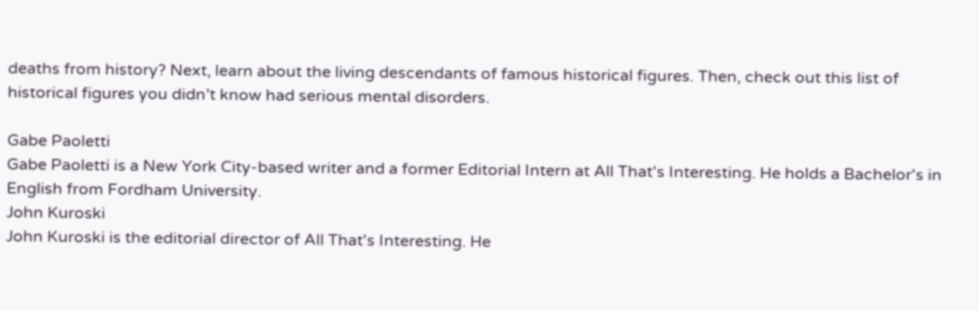deaths from history? Next, learn about the living descendants of famous historical figures. Then, check out this list of historical figures you didn’t know had serious mental disorders.

Gabe Paoletti
Gabe Paoletti is a New York City-based writer and a former Editorial Intern at All That's Interesting. He holds a Bachelor's in English from Fordham University.
John Kuroski
John Kuroski is the editorial director of All That's Interesting. He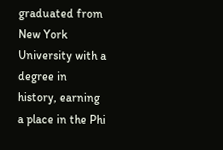graduated from New York University with a degree in history, earning a place in the Phi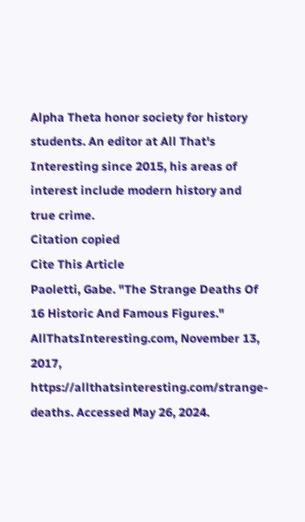Alpha Theta honor society for history students. An editor at All That's Interesting since 2015, his areas of interest include modern history and true crime.
Citation copied
Cite This Article
Paoletti, Gabe. "The Strange Deaths Of 16 Historic And Famous Figures." AllThatsInteresting.com, November 13, 2017, https://allthatsinteresting.com/strange-deaths. Accessed May 26, 2024.